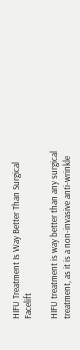HIFU Treatment Is Way Better Than Surgical Facelift

HIFU treatment is way better than any surgical treatment, as it is a non-invasive anti-wrinkle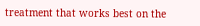treatment that works best on the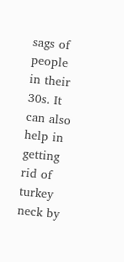sags of people in their 30s. It can also help in getting rid of turkey neck by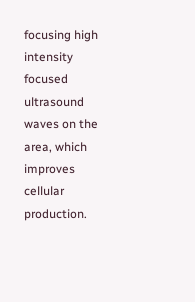focusing high intensity focused ultrasound waves on the area, which improves cellular production.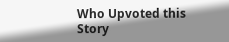Who Upvoted this Story